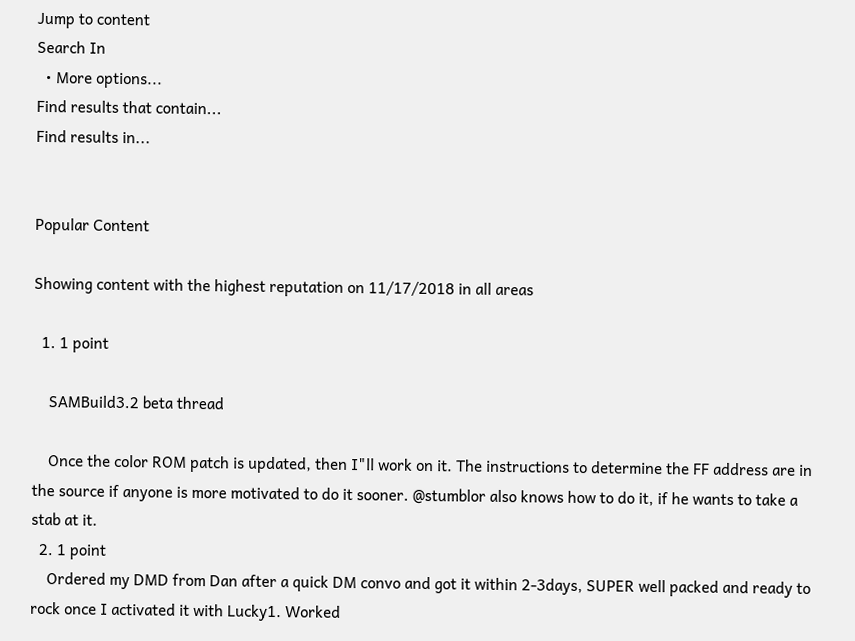Jump to content
Search In
  • More options...
Find results that contain...
Find results in...


Popular Content

Showing content with the highest reputation on 11/17/2018 in all areas

  1. 1 point

    SAMBuild3.2 beta thread

    Once the color ROM patch is updated, then I"ll work on it. The instructions to determine the FF address are in the source if anyone is more motivated to do it sooner. @stumblor also knows how to do it, if he wants to take a stab at it.
  2. 1 point
    Ordered my DMD from Dan after a quick DM convo and got it within 2-3days, SUPER well packed and ready to rock once I activated it with Lucky1. Worked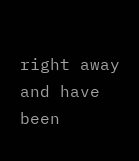right away and have been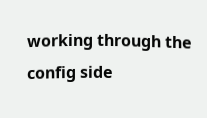working through the config side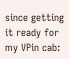since getting it ready for my VPin cab: